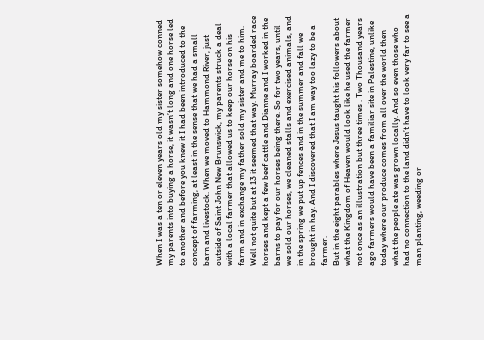When I was a ten or eleven years old my sister somehow conned my parents into buying a horse, it wasn’t long and one horse led to another and before you knew it I had been introduced to the concept of farming, at least in the sense that we had a small barn and livestock. When we moved to Hammond River, just outside of Saint John New Brunswick, my parents struck a deal with a local farmer that allowed us to keep our horse on his farm and in exchange my father sold my sister and me to him. Well not quite but at 13 it seemed that way. Murray boarded race horses and kept a few beef cattle and Dianne and I worked in the barns to pay for our horses being there. So for two years, until we sold our horses, we cleaned stalls and exercised animals, and in the spring we put up fences and in the summer and fall we brought in hay. And I discovered that I am way too lazy to be a farmer.
But in the eight parables where Jesus taught his followers about what the Kingdom of Heaven would look like he used the farmer not once as an illustration but three times . Two Thousand years ago farmers would have been a familiar site in Palestine, unlike today where our produce comes from all over the world then what the people ate was grown locally. And so even those who had no connection to the land didn’t have to look very far to see a man planting, weeding or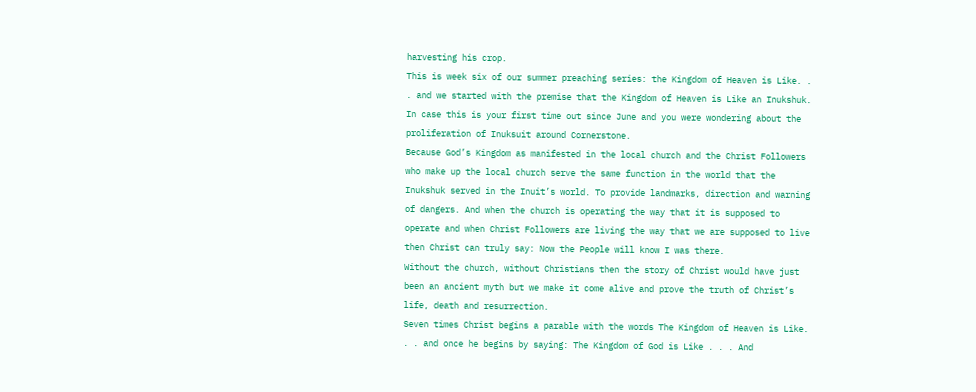harvesting his crop.
This is week six of our summer preaching series: the Kingdom of Heaven is Like. . . and we started with the premise that the Kingdom of Heaven is Like an Inukshuk. In case this is your first time out since June and you were wondering about the proliferation of Inuksuit around Cornerstone.
Because God’s Kingdom as manifested in the local church and the Christ Followers who make up the local church serve the same function in the world that the Inukshuk served in the Inuit’s world. To provide landmarks, direction and warning of dangers. And when the church is operating the way that it is supposed to operate and when Christ Followers are living the way that we are supposed to live then Christ can truly say: Now the People will know I was there.
Without the church, without Christians then the story of Christ would have just been an ancient myth but we make it come alive and prove the truth of Christ’s life, death and resurrection.
Seven times Christ begins a parable with the words The Kingdom of Heaven is Like. . . and once he begins by saying: The Kingdom of God is Like . . . And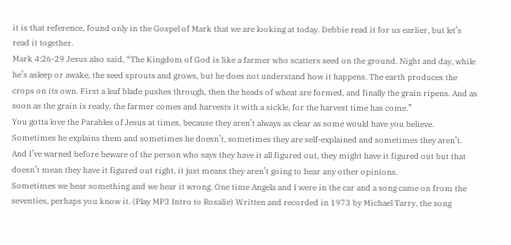it is that reference, found only in the Gospel of Mark that we are looking at today. Debbie read it for us earlier, but let’s read it together.
Mark 4:26-29 Jesus also said, “The Kingdom of God is like a farmer who scatters seed on the ground. Night and day, while he’s asleep or awake, the seed sprouts and grows, but he does not understand how it happens. The earth produces the crops on its own. First a leaf blade pushes through, then the heads of wheat are formed, and finally the grain ripens. And as soon as the grain is ready, the farmer comes and harvests it with a sickle, for the harvest time has come.”
You gotta love the Parables of Jesus at times, because they aren’t always as clear as some would have you believe. Sometimes he explains them and sometimes he doesn’t, sometimes they are self-explained and sometimes they aren’t.
And I’ve warned before beware of the person who says they have it all figured out, they might have it figured out but that doesn’t mean they have it figured out right, it just means they aren’t going to hear any other opinions.
Sometimes we hear something and we hear it wrong. One time Angela and I were in the car and a song came on from the seventies, perhaps you know it. (Play MP3 Intro to Rosalie) Written and recorded in 1973 by Michael Tarry, the song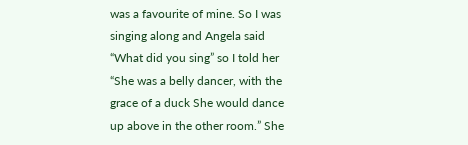was a favourite of mine. So I was singing along and Angela said “What did you sing” so I told her “She was a belly dancer, with the grace of a duck She would dance up above in the other room.” She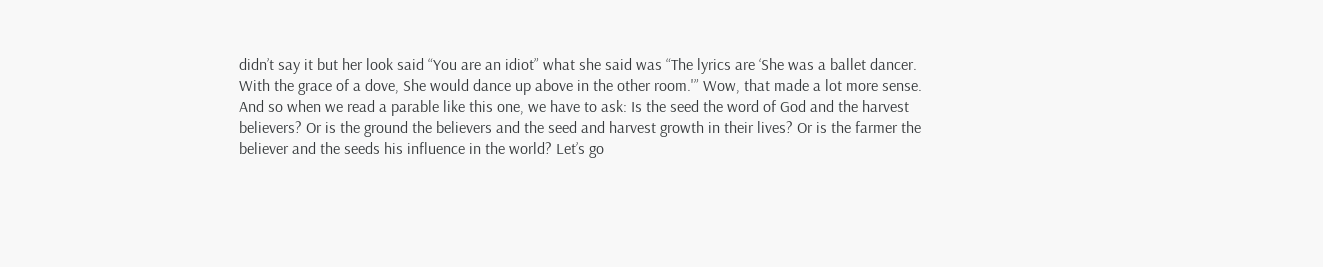didn’t say it but her look said “You are an idiot” what she said was “The lyrics are ‘She was a ballet dancer. With the grace of a dove, She would dance up above in the other room.'” Wow, that made a lot more sense.
And so when we read a parable like this one, we have to ask: Is the seed the word of God and the harvest believers? Or is the ground the believers and the seed and harvest growth in their lives? Or is the farmer the believer and the seeds his influence in the world? Let’s go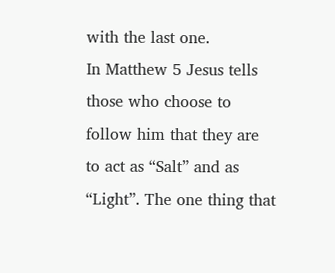with the last one.
In Matthew 5 Jesus tells those who choose to follow him that they are to act as “Salt” and as “Light”. The one thing that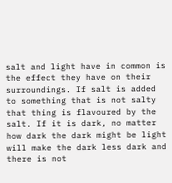salt and light have in common is the effect they have on their surroundings. If salt is added to something that is not salty that thing is flavoured by the salt. If it is dark, no matter how dark the dark might be light will make the dark less dark and there is not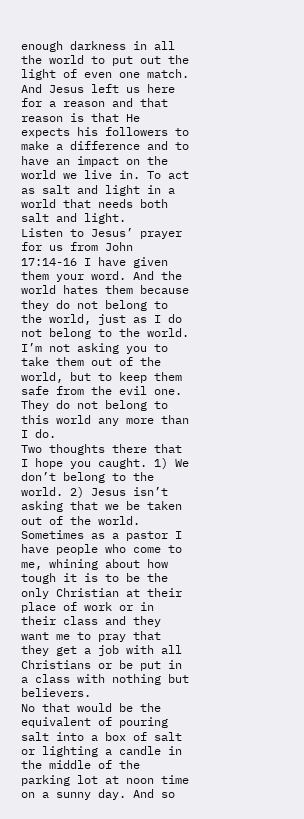enough darkness in all the world to put out the light of even one match.
And Jesus left us here for a reason and that reason is that He expects his followers to make a difference and to have an impact on the world we live in. To act as salt and light in a world that needs both salt and light.
Listen to Jesus’ prayer for us from John 17:14-16 I have given them your word. And the world hates them because they do not belong to the world, just as I do not belong to the world. I’m not asking you to take them out of the world, but to keep them safe from the evil one. They do not belong to this world any more than I do.
Two thoughts there that I hope you caught. 1) We don’t belong to the world. 2) Jesus isn’t asking that we be taken out of the world. Sometimes as a pastor I have people who come to me, whining about how tough it is to be the only Christian at their place of work or in their class and they want me to pray that they get a job with all Christians or be put in a class with nothing but believers.
No that would be the equivalent of pouring salt into a box of salt or lighting a candle in the middle of the parking lot at noon time on a sunny day. And so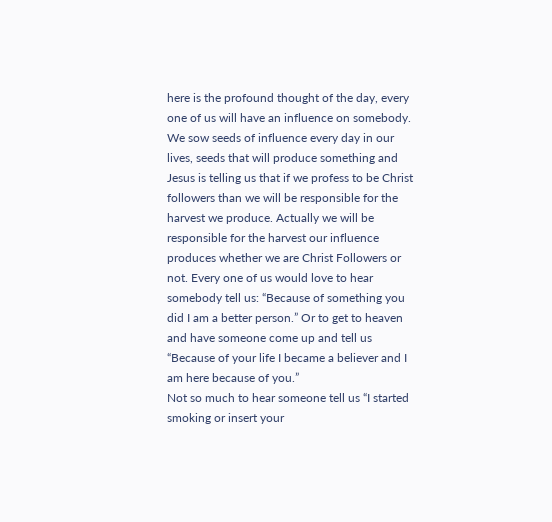here is the profound thought of the day, every one of us will have an influence on somebody.
We sow seeds of influence every day in our lives, seeds that will produce something and Jesus is telling us that if we profess to be Christ followers than we will be responsible for the harvest we produce. Actually we will be responsible for the harvest our influence produces whether we are Christ Followers or not. Every one of us would love to hear somebody tell us: “Because of something you did I am a better person.” Or to get to heaven and have someone come up and tell us “Because of your life I became a believer and I am here because of you.”
Not so much to hear someone tell us “I started smoking or insert your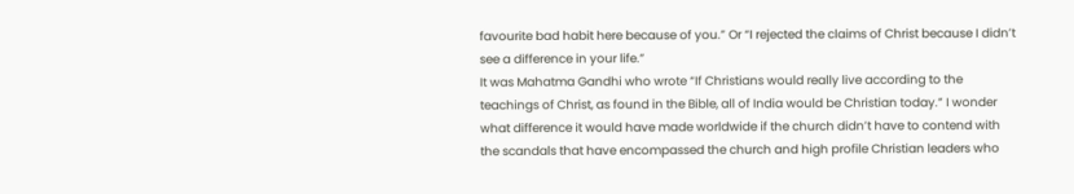favourite bad habit here because of you.” Or “I rejected the claims of Christ because I didn’t see a difference in your life.”
It was Mahatma Gandhi who wrote “If Christians would really live according to the teachings of Christ, as found in the Bible, all of India would be Christian today.” I wonder what difference it would have made worldwide if the church didn’t have to contend with the scandals that have encompassed the church and high profile Christian leaders who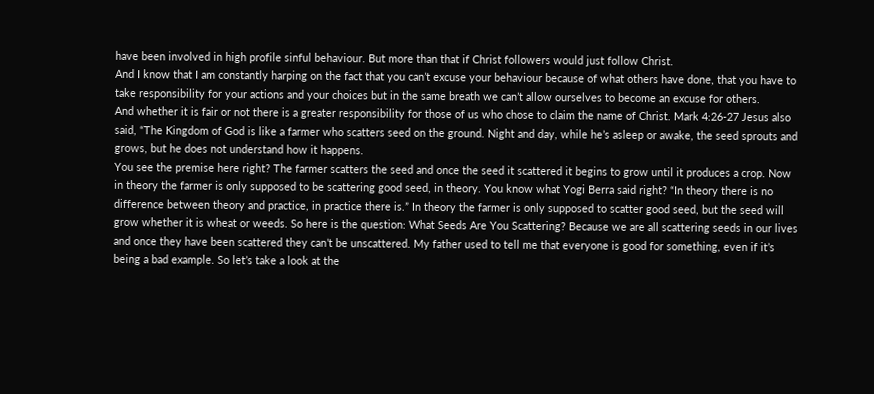have been involved in high profile sinful behaviour. But more than that if Christ followers would just follow Christ.
And I know that I am constantly harping on the fact that you can’t excuse your behaviour because of what others have done, that you have to take responsibility for your actions and your choices but in the same breath we can’t allow ourselves to become an excuse for others.
And whether it is fair or not there is a greater responsibility for those of us who chose to claim the name of Christ. Mark 4:26-27 Jesus also said, “The Kingdom of God is like a farmer who scatters seed on the ground. Night and day, while he’s asleep or awake, the seed sprouts and grows, but he does not understand how it happens.
You see the premise here right? The farmer scatters the seed and once the seed it scattered it begins to grow until it produces a crop. Now in theory the farmer is only supposed to be scattering good seed, in theory. You know what Yogi Berra said right? “In theory there is no difference between theory and practice, in practice there is.” In theory the farmer is only supposed to scatter good seed, but the seed will grow whether it is wheat or weeds. So here is the question: What Seeds Are You Scattering? Because we are all scattering seeds in our lives and once they have been scattered they can’t be unscattered. My father used to tell me that everyone is good for something, even if it’s being a bad example. So let’s take a look at the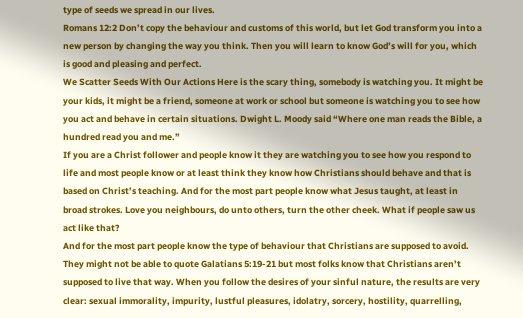type of seeds we spread in our lives.
Romans 12:2 Don’t copy the behaviour and customs of this world, but let God transform you into a new person by changing the way you think. Then you will learn to know God’s will for you, which is good and pleasing and perfect.
We Scatter Seeds With Our Actions Here is the scary thing, somebody is watching you. It might be your kids, it might be a friend, someone at work or school but someone is watching you to see how you act and behave in certain situations. Dwight L. Moody said “Where one man reads the Bible, a hundred read you and me.”
If you are a Christ follower and people know it they are watching you to see how you respond to life and most people know or at least think they know how Christians should behave and that is based on Christ’s teaching. And for the most part people know what Jesus taught, at least in broad strokes. Love you neighbours, do unto others, turn the other cheek. What if people saw us act like that?
And for the most part people know the type of behaviour that Christians are supposed to avoid. They might not be able to quote Galatians 5:19-21 but most folks know that Christians aren’t supposed to live that way. When you follow the desires of your sinful nature, the results are very clear: sexual immorality, impurity, lustful pleasures, idolatry, sorcery, hostility, quarrelling,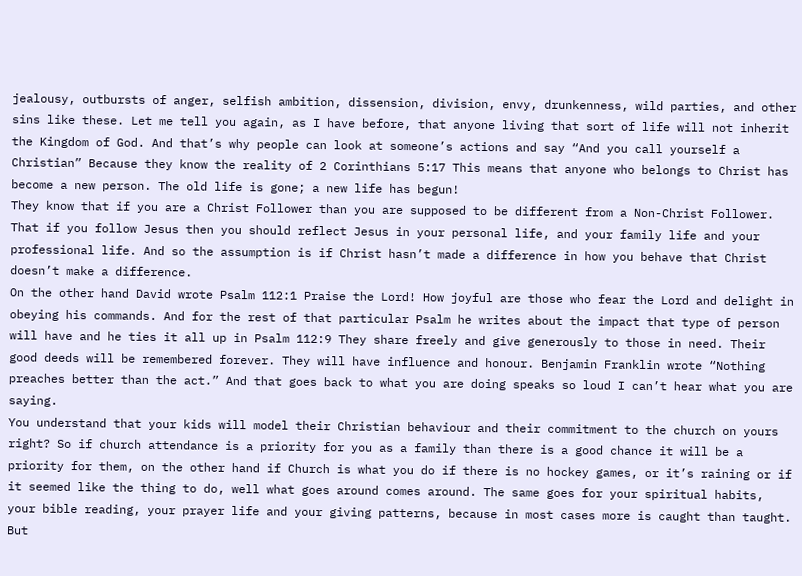jealousy, outbursts of anger, selfish ambition, dissension, division, envy, drunkenness, wild parties, and other sins like these. Let me tell you again, as I have before, that anyone living that sort of life will not inherit the Kingdom of God. And that’s why people can look at someone’s actions and say “And you call yourself a Christian” Because they know the reality of 2 Corinthians 5:17 This means that anyone who belongs to Christ has become a new person. The old life is gone; a new life has begun!
They know that if you are a Christ Follower than you are supposed to be different from a Non-Christ Follower. That if you follow Jesus then you should reflect Jesus in your personal life, and your family life and your professional life. And so the assumption is if Christ hasn’t made a difference in how you behave that Christ doesn’t make a difference.
On the other hand David wrote Psalm 112:1 Praise the Lord! How joyful are those who fear the Lord and delight in obeying his commands. And for the rest of that particular Psalm he writes about the impact that type of person will have and he ties it all up in Psalm 112:9 They share freely and give generously to those in need. Their good deeds will be remembered forever. They will have influence and honour. Benjamin Franklin wrote “Nothing preaches better than the act.” And that goes back to what you are doing speaks so loud I can’t hear what you are saying.
You understand that your kids will model their Christian behaviour and their commitment to the church on yours right? So if church attendance is a priority for you as a family than there is a good chance it will be a priority for them, on the other hand if Church is what you do if there is no hockey games, or it’s raining or if it seemed like the thing to do, well what goes around comes around. The same goes for your spiritual habits, your bible reading, your prayer life and your giving patterns, because in most cases more is caught than taught.
But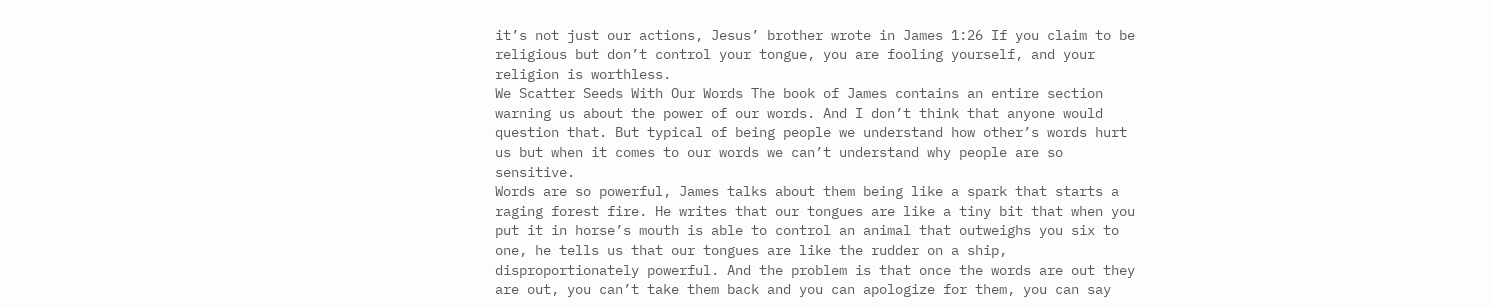it’s not just our actions, Jesus’ brother wrote in James 1:26 If you claim to be religious but don’t control your tongue, you are fooling yourself, and your religion is worthless.
We Scatter Seeds With Our Words The book of James contains an entire section warning us about the power of our words. And I don’t think that anyone would question that. But typical of being people we understand how other’s words hurt us but when it comes to our words we can’t understand why people are so sensitive.
Words are so powerful, James talks about them being like a spark that starts a raging forest fire. He writes that our tongues are like a tiny bit that when you put it in horse’s mouth is able to control an animal that outweighs you six to one, he tells us that our tongues are like the rudder on a ship, disproportionately powerful. And the problem is that once the words are out they are out, you can’t take them back and you can apologize for them, you can say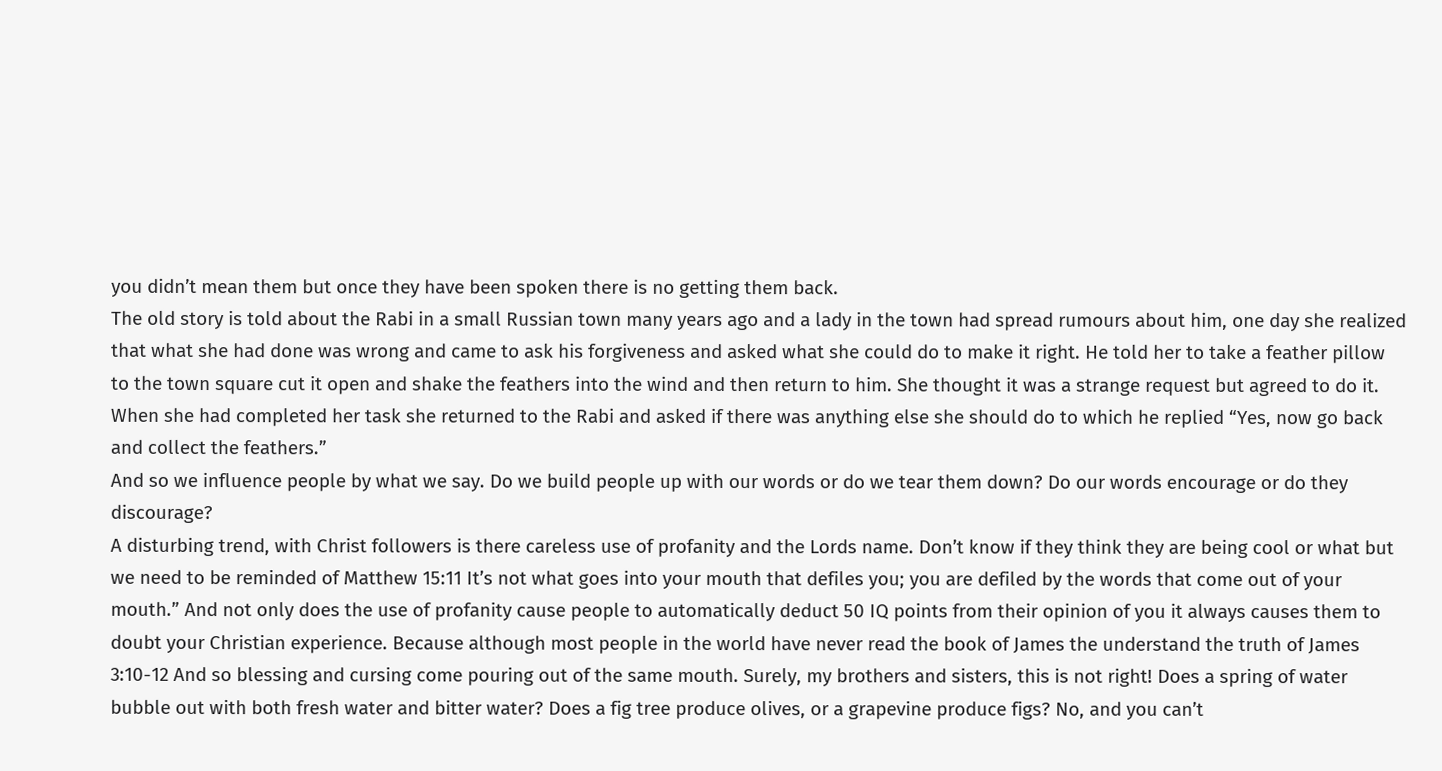you didn’t mean them but once they have been spoken there is no getting them back.
The old story is told about the Rabi in a small Russian town many years ago and a lady in the town had spread rumours about him, one day she realized that what she had done was wrong and came to ask his forgiveness and asked what she could do to make it right. He told her to take a feather pillow to the town square cut it open and shake the feathers into the wind and then return to him. She thought it was a strange request but agreed to do it. When she had completed her task she returned to the Rabi and asked if there was anything else she should do to which he replied “Yes, now go back and collect the feathers.”
And so we influence people by what we say. Do we build people up with our words or do we tear them down? Do our words encourage or do they discourage?
A disturbing trend, with Christ followers is there careless use of profanity and the Lords name. Don’t know if they think they are being cool or what but we need to be reminded of Matthew 15:11 It’s not what goes into your mouth that defiles you; you are defiled by the words that come out of your mouth.” And not only does the use of profanity cause people to automatically deduct 50 IQ points from their opinion of you it always causes them to doubt your Christian experience. Because although most people in the world have never read the book of James the understand the truth of James 3:10-12 And so blessing and cursing come pouring out of the same mouth. Surely, my brothers and sisters, this is not right! Does a spring of water bubble out with both fresh water and bitter water? Does a fig tree produce olives, or a grapevine produce figs? No, and you can’t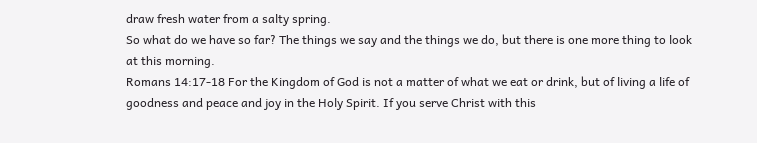draw fresh water from a salty spring.
So what do we have so far? The things we say and the things we do, but there is one more thing to look at this morning.
Romans 14:17-18 For the Kingdom of God is not a matter of what we eat or drink, but of living a life of goodness and peace and joy in the Holy Spirit. If you serve Christ with this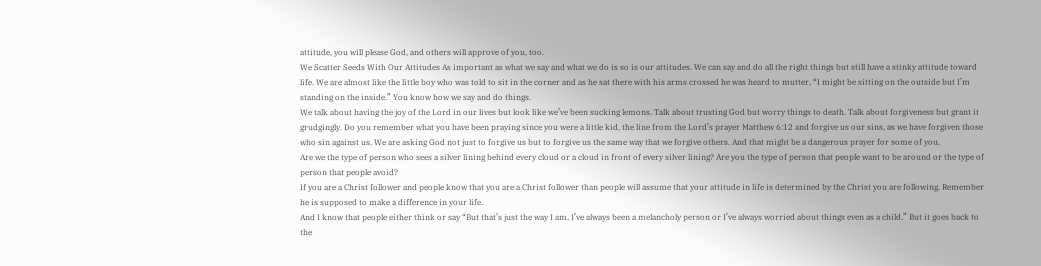attitude, you will please God, and others will approve of you, too.
We Scatter Seeds With Our Attitudes As important as what we say and what we do is so is our attitudes. We can say and do all the right things but still have a stinky attitude toward life. We are almost like the little boy who was told to sit in the corner and as he sat there with his arms crossed he was heard to mutter, “I might be sitting on the outside but I’m standing on the inside.” You know how we say and do things.
We talk about having the joy of the Lord in our lives but look like we’ve been sucking lemons. Talk about trusting God but worry things to death. Talk about forgiveness but grant it grudgingly. Do you remember what you have been praying since you were a little kid, the line from the Lord’s prayer Matthew 6:12 and forgive us our sins, as we have forgiven those who sin against us. We are asking God not just to forgive us but to forgive us the same way that we forgive others. And that might be a dangerous prayer for some of you.
Are we the type of person who sees a silver lining behind every cloud or a cloud in front of every silver lining? Are you the type of person that people want to be around or the type of person that people avoid?
If you are a Christ follower and people know that you are a Christ follower than people will assume that your attitude in life is determined by the Christ you are following. Remember he is supposed to make a difference in your life.
And I know that people either think or say “But that’s just the way I am, I’ve always been a melancholy person or I’ve always worried about things even as a child.” But it goes back to the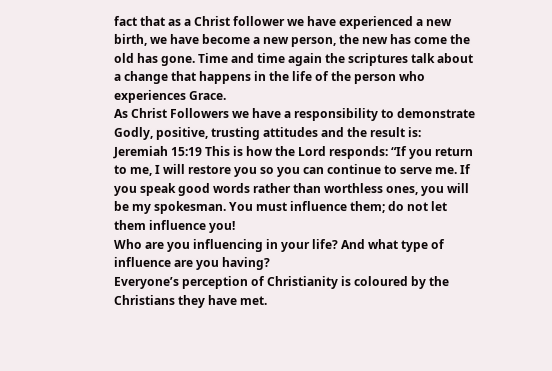fact that as a Christ follower we have experienced a new birth, we have become a new person, the new has come the old has gone. Time and time again the scriptures talk about a change that happens in the life of the person who experiences Grace.
As Christ Followers we have a responsibility to demonstrate Godly, positive, trusting attitudes and the result is:
Jeremiah 15:19 This is how the Lord responds: “If you return to me, I will restore you so you can continue to serve me. If you speak good words rather than worthless ones, you will be my spokesman. You must influence them; do not let them influence you!
Who are you influencing in your life? And what type of influence are you having?
Everyone’s perception of Christianity is coloured by the Christians they have met.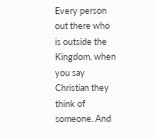Every person out there who is outside the Kingdom, when you say Christian they think of someone. And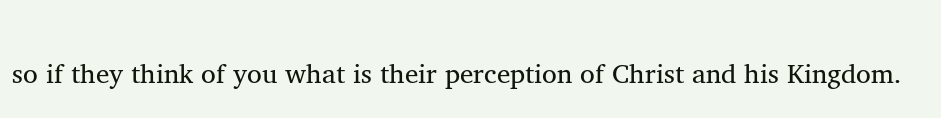so if they think of you what is their perception of Christ and his Kingdom.